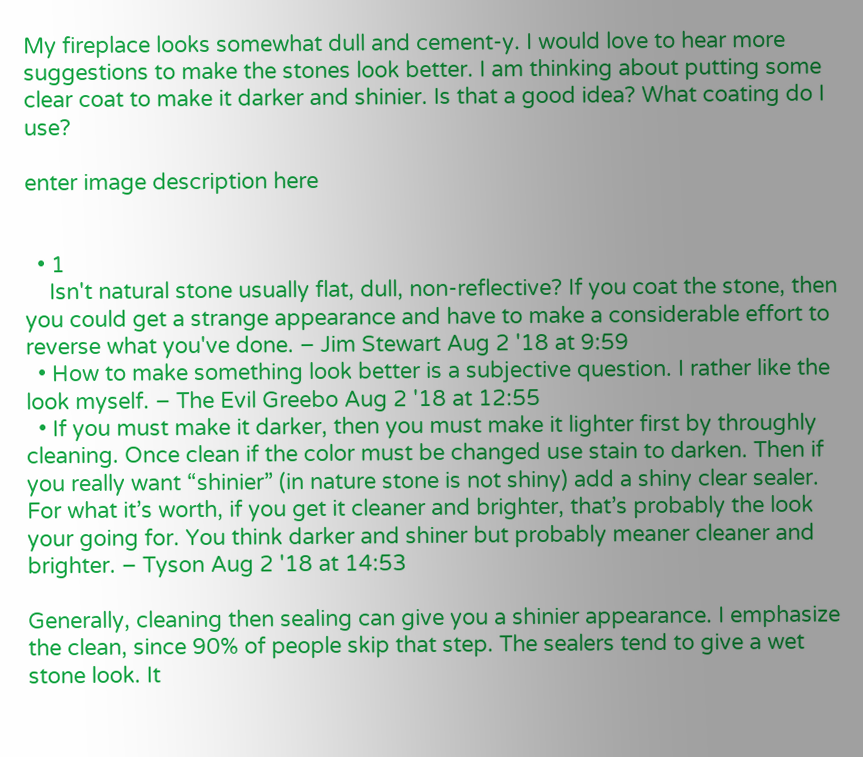My fireplace looks somewhat dull and cement-y. I would love to hear more suggestions to make the stones look better. I am thinking about putting some clear coat to make it darker and shinier. Is that a good idea? What coating do I use?

enter image description here


  • 1
    Isn't natural stone usually flat, dull, non-reflective? If you coat the stone, then you could get a strange appearance and have to make a considerable effort to reverse what you've done. – Jim Stewart Aug 2 '18 at 9:59
  • How to make something look better is a subjective question. I rather like the look myself. – The Evil Greebo Aug 2 '18 at 12:55
  • If you must make it darker, then you must make it lighter first by throughly cleaning. Once clean if the color must be changed use stain to darken. Then if you really want “shinier” (in nature stone is not shiny) add a shiny clear sealer. For what it’s worth, if you get it cleaner and brighter, that’s probably the look your going for. You think darker and shiner but probably meaner cleaner and brighter. – Tyson Aug 2 '18 at 14:53

Generally, cleaning then sealing can give you a shinier appearance. I emphasize the clean, since 90% of people skip that step. The sealers tend to give a wet stone look. It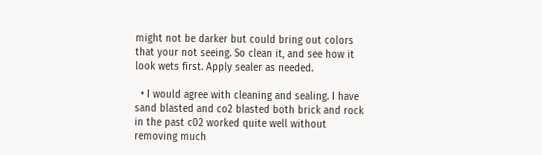might not be darker but could bring out colors that your not seeing. So clean it, and see how it look wets first. Apply sealer as needed.

  • I would agree with cleaning and sealing. I have sand blasted and co2 blasted both brick and rock in the past c02 worked quite well without removing much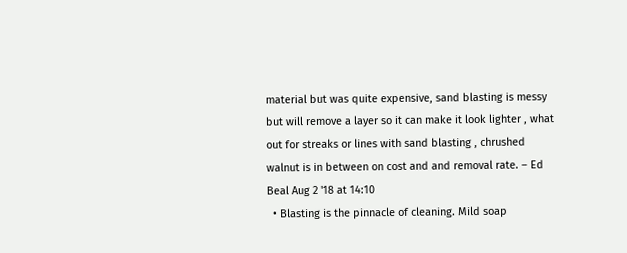material but was quite expensive, sand blasting is messy but will remove a layer so it can make it look lighter , what out for streaks or lines with sand blasting , chrushed walnut is in between on cost and and removal rate. – Ed Beal Aug 2 '18 at 14:10
  • Blasting is the pinnacle of cleaning. Mild soap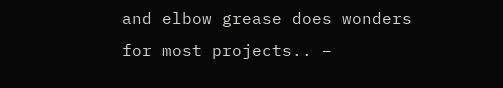and elbow grease does wonders for most projects.. –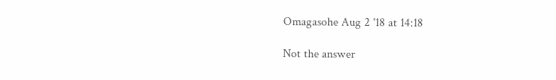Omagasohe Aug 2 '18 at 14:18

Not the answer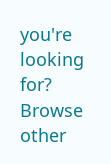you're looking for? Browse other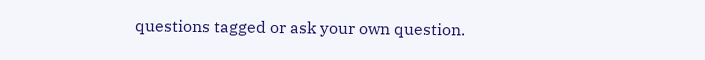questions tagged or ask your own question.